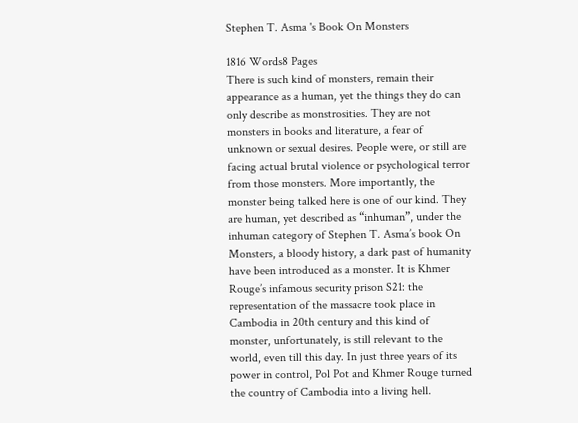Stephen T. Asma 's Book On Monsters

1816 Words8 Pages
There is such kind of monsters, remain their appearance as a human, yet the things they do can only describe as monstrosities. They are not monsters in books and literature, a fear of unknown or sexual desires. People were, or still are facing actual brutal violence or psychological terror from those monsters. More importantly, the monster being talked here is one of our kind. They are human, yet described as “inhuman”, under the inhuman category of Stephen T. Asma’s book On Monsters, a bloody history, a dark past of humanity have been introduced as a monster. It is Khmer Rouge’s infamous security prison S21: the representation of the massacre took place in Cambodia in 20th century and this kind of monster, unfortunately, is still relevant to the world, even till this day. In just three years of its power in control, Pol Pot and Khmer Rouge turned the country of Cambodia into a living hell.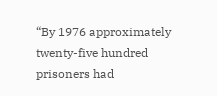“By 1976 approximately twenty-five hundred prisoners had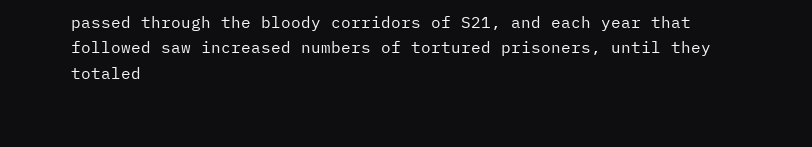passed through the bloody corridors of S21, and each year that followed saw increased numbers of tortured prisoners, until they totaled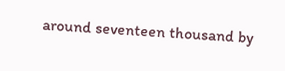around seventeen thousand by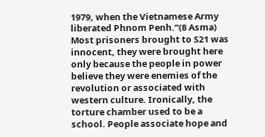1979, when the Vietnamese Army liberated Phnom Penh.”(8 Asma) Most prisoners brought to S21 was innocent, they were brought here only because the people in power believe they were enemies of the revolution or associated with western culture. Ironically, the torture chamber used to be a school. People associate hope and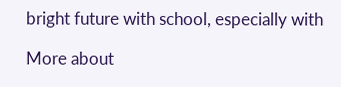bright future with school, especially with

More about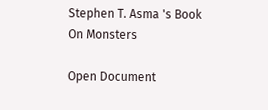Stephen T. Asma 's Book On Monsters

Open Document